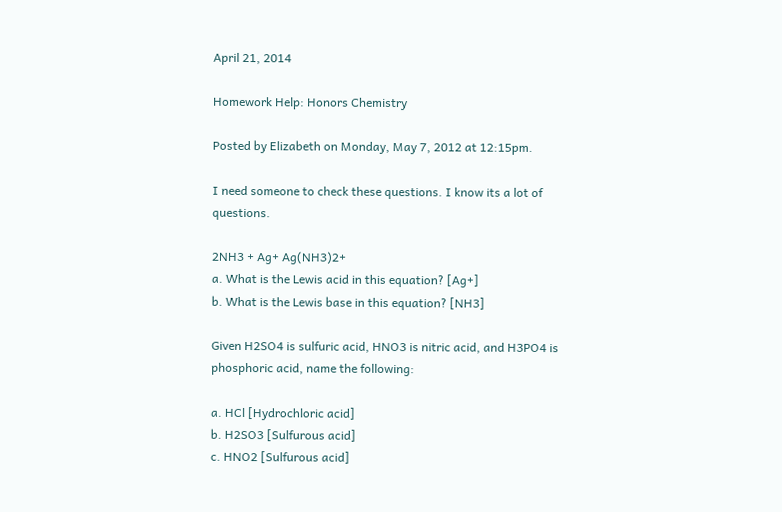April 21, 2014

Homework Help: Honors Chemistry

Posted by Elizabeth on Monday, May 7, 2012 at 12:15pm.

I need someone to check these questions. I know its a lot of questions.

2NH3 + Ag+ Ag(NH3)2+
a. What is the Lewis acid in this equation? [Ag+]
b. What is the Lewis base in this equation? [NH3]

Given H2SO4 is sulfuric acid, HNO3 is nitric acid, and H3PO4 is phosphoric acid, name the following:

a. HCl [Hydrochloric acid]
b. H2SO3 [Sulfurous acid]
c. HNO2 [Sulfurous acid]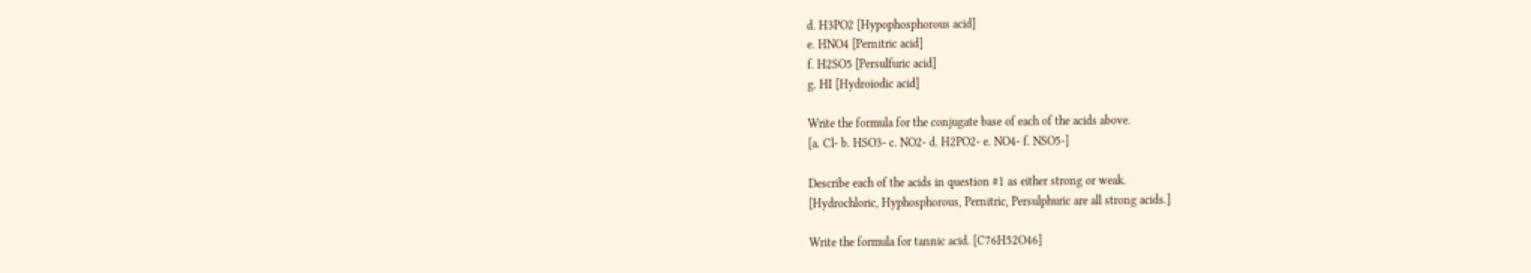d. H3PO2 [Hypophosphorous acid]
e. HNO4 [Pernitric acid]
f. H2SO5 [Persulfuric acid]
g. HI [Hydroiodic acid]

Write the formula for the conjugate base of each of the acids above.
[a. Cl- b. HSO3- c. NO2- d. H2PO2- e. NO4- f. NSO5-]

Describe each of the acids in question #1 as either strong or weak.
[Hydrochloric, Hyphosphorous, Pernitric, Persulphuric are all strong acids.]

Write the formula for tannic acid. [C76H52O46]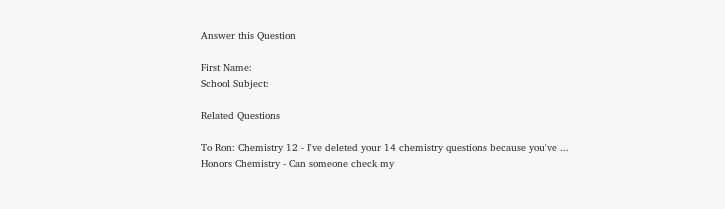Answer this Question

First Name:
School Subject:

Related Questions

To Ron: Chemistry 12 - I've deleted your 14 chemistry questions because you've ...
Honors Chemistry - Can someone check my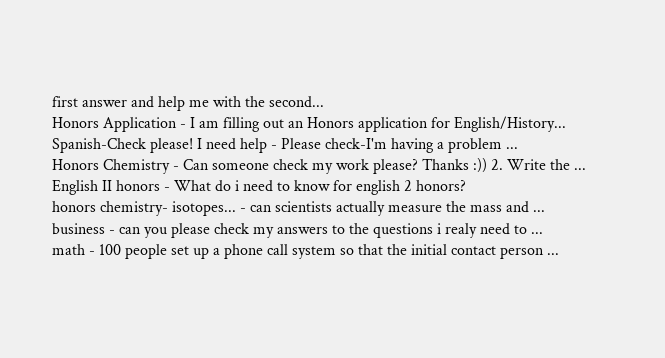first answer and help me with the second...
Honors Application - I am filling out an Honors application for English/History...
Spanish-Check please! I need help - Please check-I'm having a problem ...
Honors Chemistry - Can someone check my work please? Thanks :)) 2. Write the ...
English II honors - What do i need to know for english 2 honors?
honors chemistry- isotopes... - can scientists actually measure the mass and ...
business - can you please check my answers to the questions i realy need to ...
math - 100 people set up a phone call system so that the initial contact person ...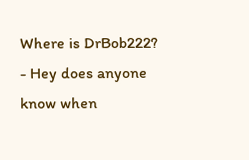Where is DrBob222? - Hey does anyone know when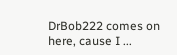DrBob222 comes on here, cause I ...